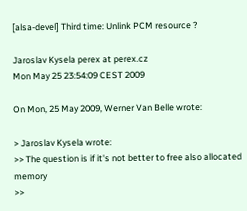[alsa-devel] Third time: Unlink PCM resource ?

Jaroslav Kysela perex at perex.cz
Mon May 25 23:54:09 CEST 2009

On Mon, 25 May 2009, Werner Van Belle wrote:

> Jaroslav Kysela wrote:
>> The question is if it's not better to free also allocated memory
>>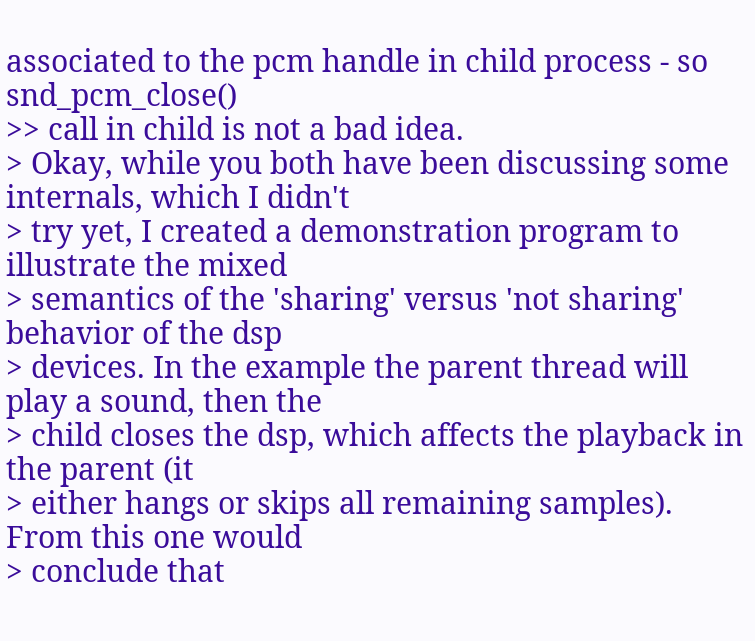associated to the pcm handle in child process - so snd_pcm_close()
>> call in child is not a bad idea.
> Okay, while you both have been discussing some internals, which I didn't
> try yet, I created a demonstration program to illustrate the mixed
> semantics of the 'sharing' versus 'not sharing' behavior of the dsp
> devices. In the example the parent thread will play a sound, then the
> child closes the dsp, which affects the playback in the parent (it
> either hangs or skips all remaining samples). From this one would
> conclude that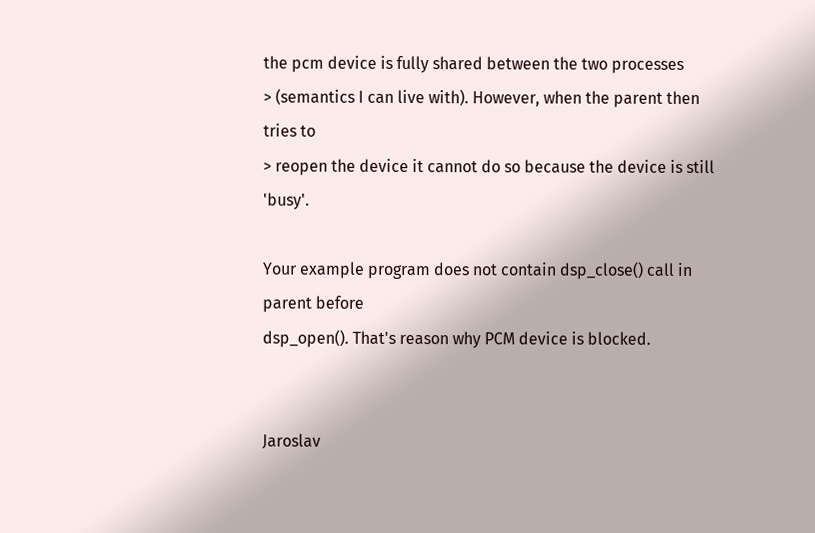the pcm device is fully shared between the two processes
> (semantics I can live with). However, when the parent then tries to
> reopen the device it cannot do so because the device is still 'busy'.

Your example program does not contain dsp_close() call in parent before
dsp_open(). That's reason why PCM device is blocked.


Jaroslav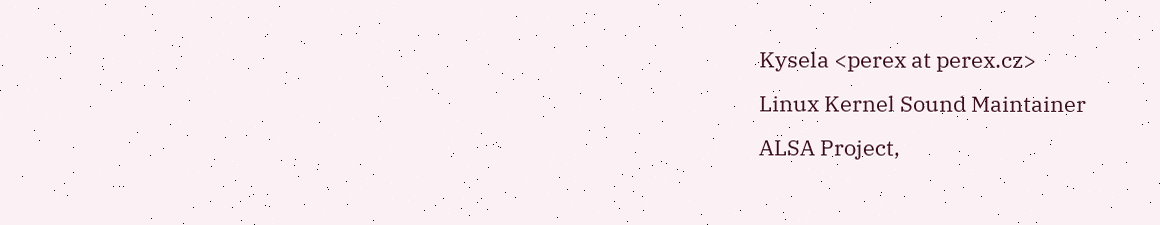Kysela <perex at perex.cz>
Linux Kernel Sound Maintainer
ALSA Project,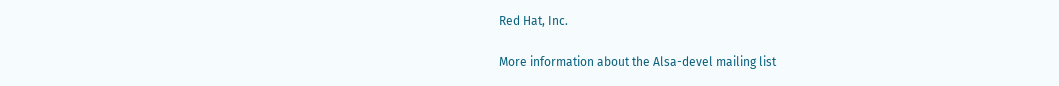Red Hat, Inc.

More information about the Alsa-devel mailing list